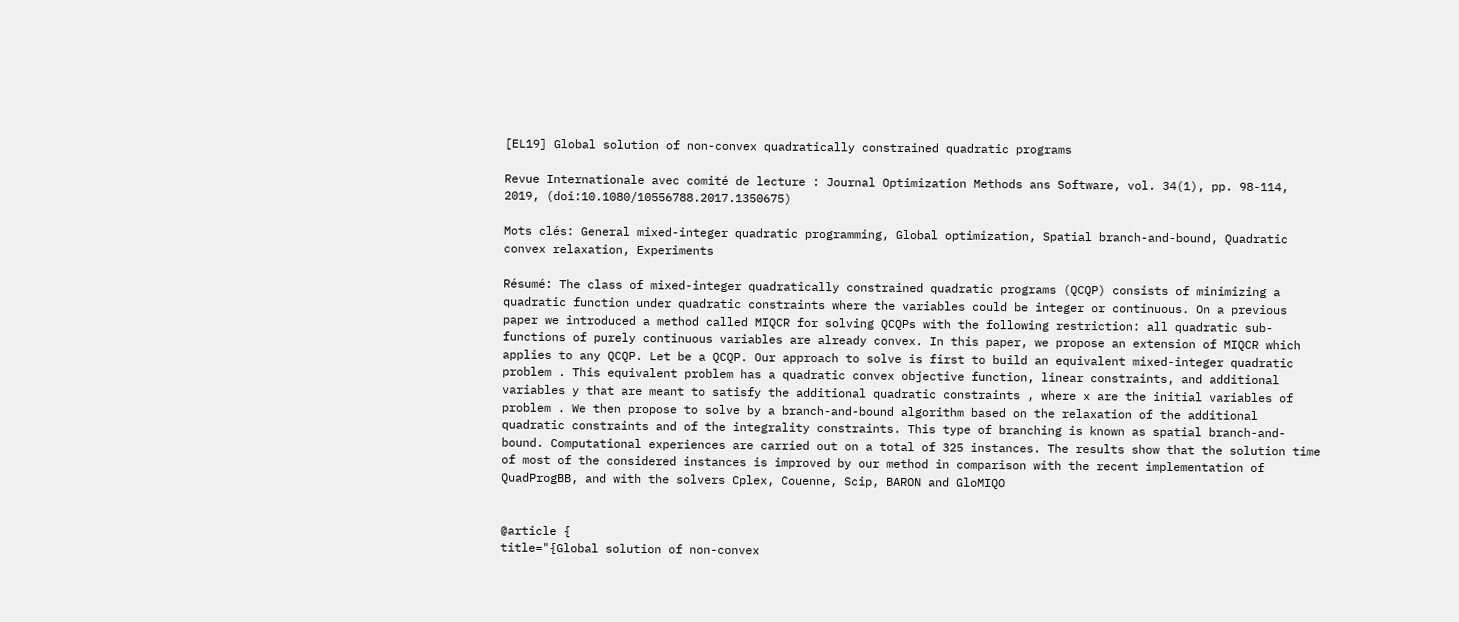[EL19] Global solution of non-convex quadratically constrained quadratic programs

Revue Internationale avec comité de lecture : Journal Optimization Methods ans Software, vol. 34(1), pp. 98-114, 2019, (doi:10.1080/10556788.2017.1350675)

Mots clés: General mixed-integer quadratic programming, Global optimization, Spatial branch-and-bound, Quadratic convex relaxation, Experiments

Résumé: The class of mixed-integer quadratically constrained quadratic programs (QCQP) consists of minimizing a quadratic function under quadratic constraints where the variables could be integer or continuous. On a previous paper we introduced a method called MIQCR for solving QCQPs with the following restriction: all quadratic sub-functions of purely continuous variables are already convex. In this paper, we propose an extension of MIQCR which applies to any QCQP. Let be a QCQP. Our approach to solve is first to build an equivalent mixed-integer quadratic problem . This equivalent problem has a quadratic convex objective function, linear constraints, and additional variables y that are meant to satisfy the additional quadratic constraints , where x are the initial variables of problem . We then propose to solve by a branch-and-bound algorithm based on the relaxation of the additional quadratic constraints and of the integrality constraints. This type of branching is known as spatial branch-and-bound. Computational experiences are carried out on a total of 325 instances. The results show that the solution time of most of the considered instances is improved by our method in comparison with the recent implementation of QuadProgBB, and with the solvers Cplex, Couenne, Scip, BARON and GloMIQO


@article {
title="{Global solution of non-convex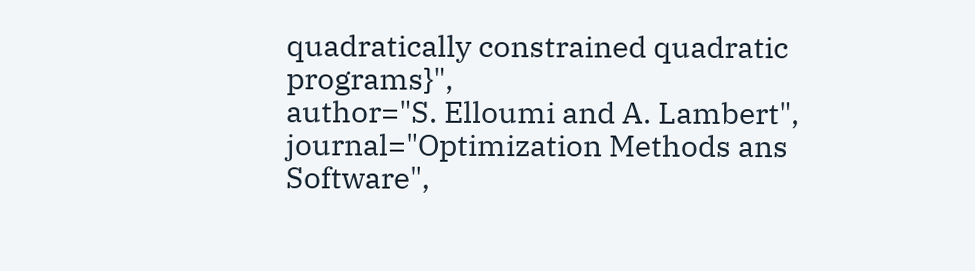quadratically constrained quadratic programs}",
author="S. Elloumi and A. Lambert",
journal="Optimization Methods ans Software",